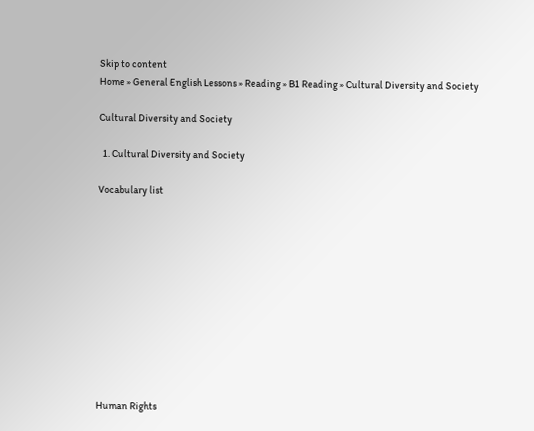Skip to content
Home » General English Lessons » Reading » B1 Reading » Cultural Diversity and Society

Cultural Diversity and Society

  1. Cultural Diversity and Society

Vocabulary list











Human Rights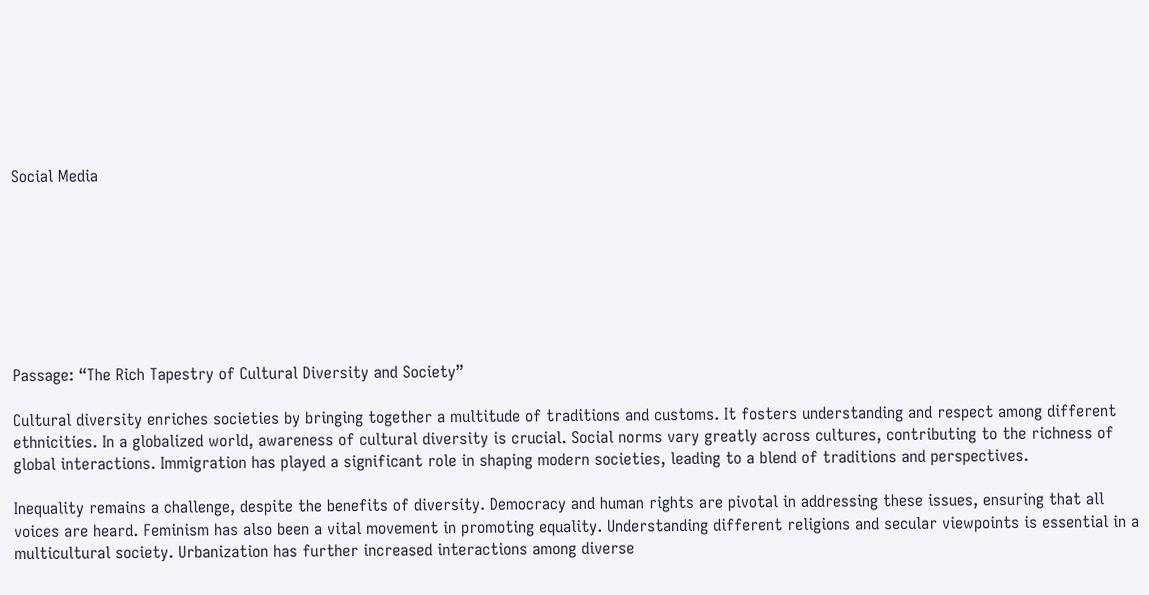Social Media








Passage: “The Rich Tapestry of Cultural Diversity and Society”

Cultural diversity enriches societies by bringing together a multitude of traditions and customs. It fosters understanding and respect among different ethnicities. In a globalized world, awareness of cultural diversity is crucial. Social norms vary greatly across cultures, contributing to the richness of global interactions. Immigration has played a significant role in shaping modern societies, leading to a blend of traditions and perspectives.

Inequality remains a challenge, despite the benefits of diversity. Democracy and human rights are pivotal in addressing these issues, ensuring that all voices are heard. Feminism has also been a vital movement in promoting equality. Understanding different religions and secular viewpoints is essential in a multicultural society. Urbanization has further increased interactions among diverse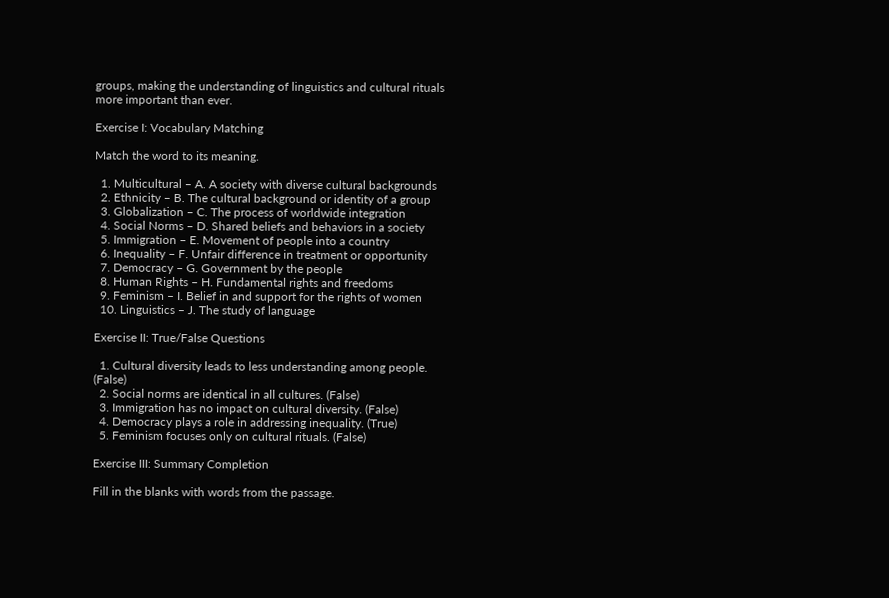groups, making the understanding of linguistics and cultural rituals more important than ever.

Exercise I: Vocabulary Matching

Match the word to its meaning.

  1. Multicultural – A. A society with diverse cultural backgrounds
  2. Ethnicity – B. The cultural background or identity of a group
  3. Globalization – C. The process of worldwide integration
  4. Social Norms – D. Shared beliefs and behaviors in a society
  5. Immigration – E. Movement of people into a country
  6. Inequality – F. Unfair difference in treatment or opportunity
  7. Democracy – G. Government by the people
  8. Human Rights – H. Fundamental rights and freedoms
  9. Feminism – I. Belief in and support for the rights of women
  10. Linguistics – J. The study of language

Exercise II: True/False Questions

  1. Cultural diversity leads to less understanding among people. (False)
  2. Social norms are identical in all cultures. (False)
  3. Immigration has no impact on cultural diversity. (False)
  4. Democracy plays a role in addressing inequality. (True)
  5. Feminism focuses only on cultural rituals. (False)

Exercise III: Summary Completion

Fill in the blanks with words from the passage.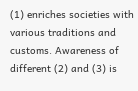(1) enriches societies with various traditions and customs. Awareness of different (2) and (3) is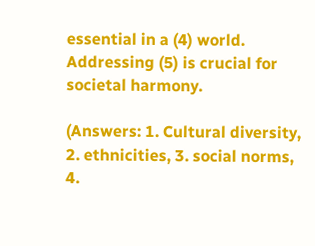essential in a (4) world. Addressing (5) is crucial for societal harmony.

(Answers: 1. Cultural diversity, 2. ethnicities, 3. social norms, 4.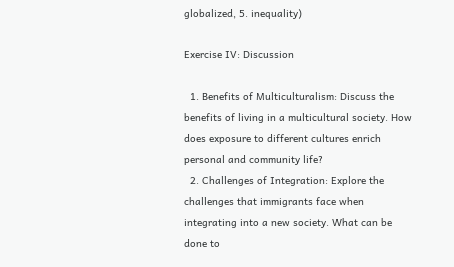globalized, 5. inequality)

Exercise IV: Discussion

  1. Benefits of Multiculturalism: Discuss the benefits of living in a multicultural society. How does exposure to different cultures enrich personal and community life?
  2. Challenges of Integration: Explore the challenges that immigrants face when integrating into a new society. What can be done to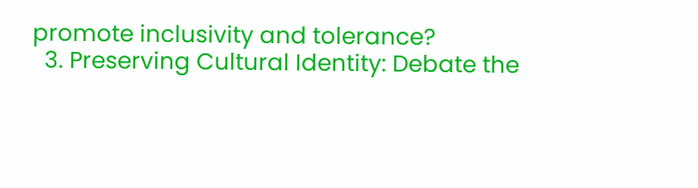promote inclusivity and tolerance?
  3. Preserving Cultural Identity: Debate the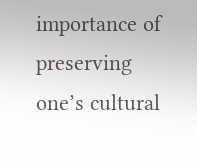importance of preserving one’s cultural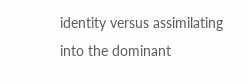identity versus assimilating into the dominant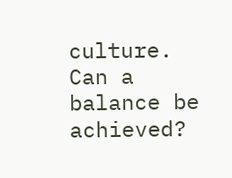culture. Can a balance be achieved?